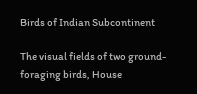Birds of Indian Subcontinent

The visual fields of two ground-foraging birds, House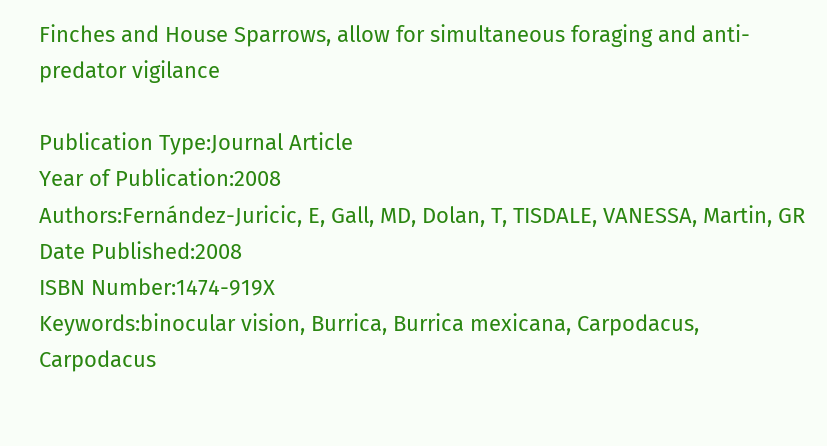Finches and House Sparrows, allow for simultaneous foraging and anti-predator vigilance

Publication Type:Journal Article
Year of Publication:2008
Authors:Fernández-Juricic, E, Gall, MD, Dolan, T, TISDALE, VANESSA, Martin, GR
Date Published:2008
ISBN Number:1474-919X
Keywords:binocular vision, Burrica, Burrica mexicana, Carpodacus, Carpodacus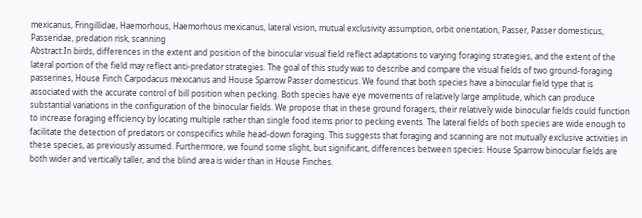mexicanus, Fringillidae, Haemorhous, Haemorhous mexicanus, lateral vision, mutual exclusivity assumption, orbit orientation, Passer, Passer domesticus, Passeridae, predation risk, scanning
Abstract:In birds, differences in the extent and position of the binocular visual field reflect adaptations to varying foraging strategies, and the extent of the lateral portion of the field may reflect anti-predator strategies. The goal of this study was to describe and compare the visual fields of two ground-foraging passerines, House Finch Carpodacus mexicanus and House Sparrow Passer domesticus. We found that both species have a binocular field type that is associated with the accurate control of bill position when pecking. Both species have eye movements of relatively large amplitude, which can produce substantial variations in the configuration of the binocular fields. We propose that in these ground foragers, their relatively wide binocular fields could function to increase foraging efficiency by locating multiple rather than single food items prior to pecking events. The lateral fields of both species are wide enough to facilitate the detection of predators or conspecifics while head-down foraging. This suggests that foraging and scanning are not mutually exclusive activities in these species, as previously assumed. Furthermore, we found some slight, but significant, differences between species: House Sparrow binocular fields are both wider and vertically taller, and the blind area is wider than in House Finches.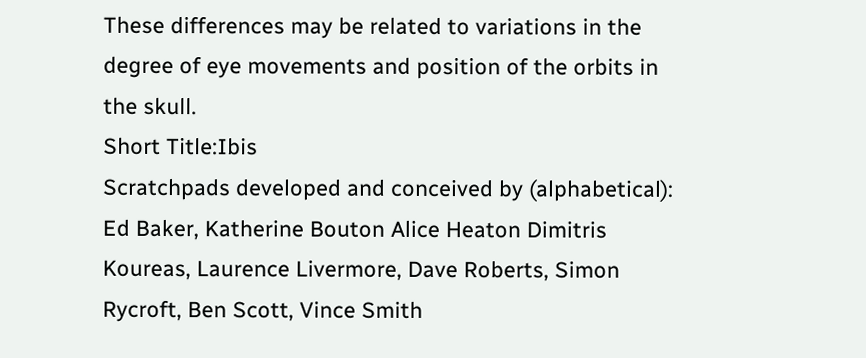These differences may be related to variations in the degree of eye movements and position of the orbits in the skull.
Short Title:Ibis
Scratchpads developed and conceived by (alphabetical): Ed Baker, Katherine Bouton Alice Heaton Dimitris Koureas, Laurence Livermore, Dave Roberts, Simon Rycroft, Ben Scott, Vince Smith